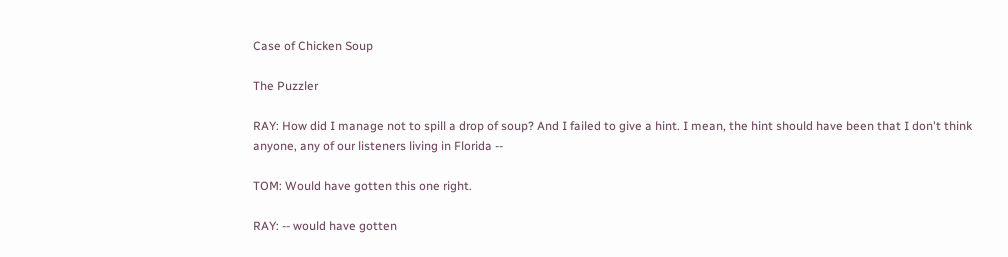Case of Chicken Soup

The Puzzler

RAY: How did I manage not to spill a drop of soup? And I failed to give a hint. I mean, the hint should have been that I don't think anyone, any of our listeners living in Florida --

TOM: Would have gotten this one right.

RAY: -- would have gotten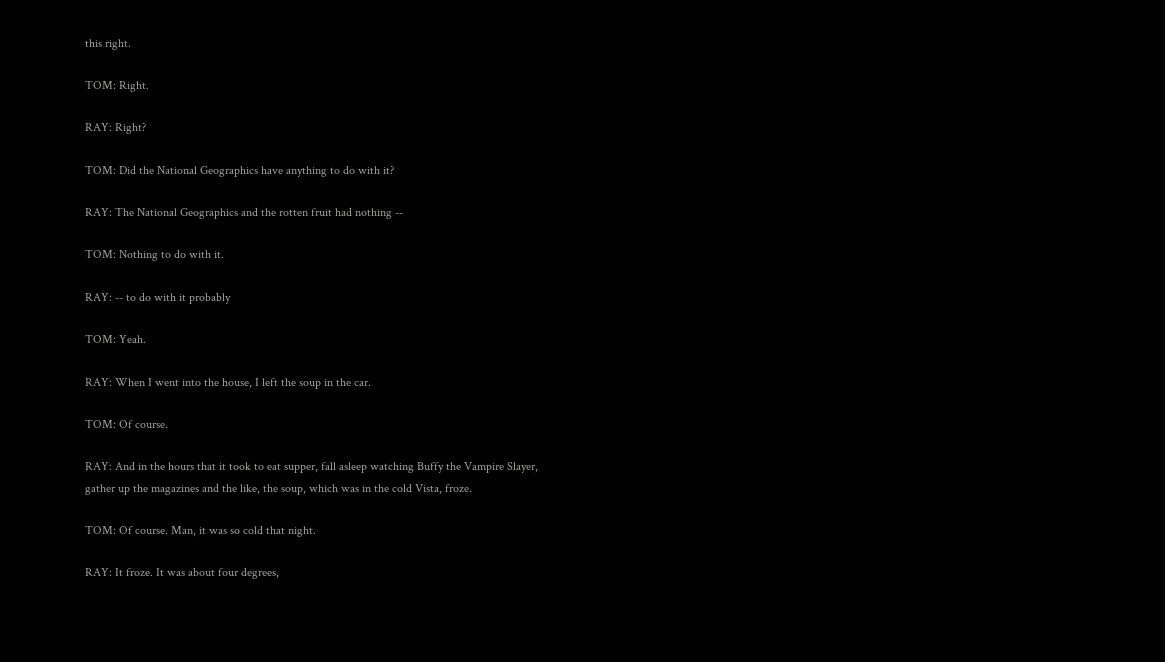this right.

TOM: Right.

RAY: Right?

TOM: Did the National Geographics have anything to do with it?

RAY: The National Geographics and the rotten fruit had nothing --

TOM: Nothing to do with it.

RAY: -- to do with it probably

TOM: Yeah.

RAY: When I went into the house, I left the soup in the car.

TOM: Of course.

RAY: And in the hours that it took to eat supper, fall asleep watching Buffy the Vampire Slayer, gather up the magazines and the like, the soup, which was in the cold Vista, froze.

TOM: Of course. Man, it was so cold that night.

RAY: It froze. It was about four degrees,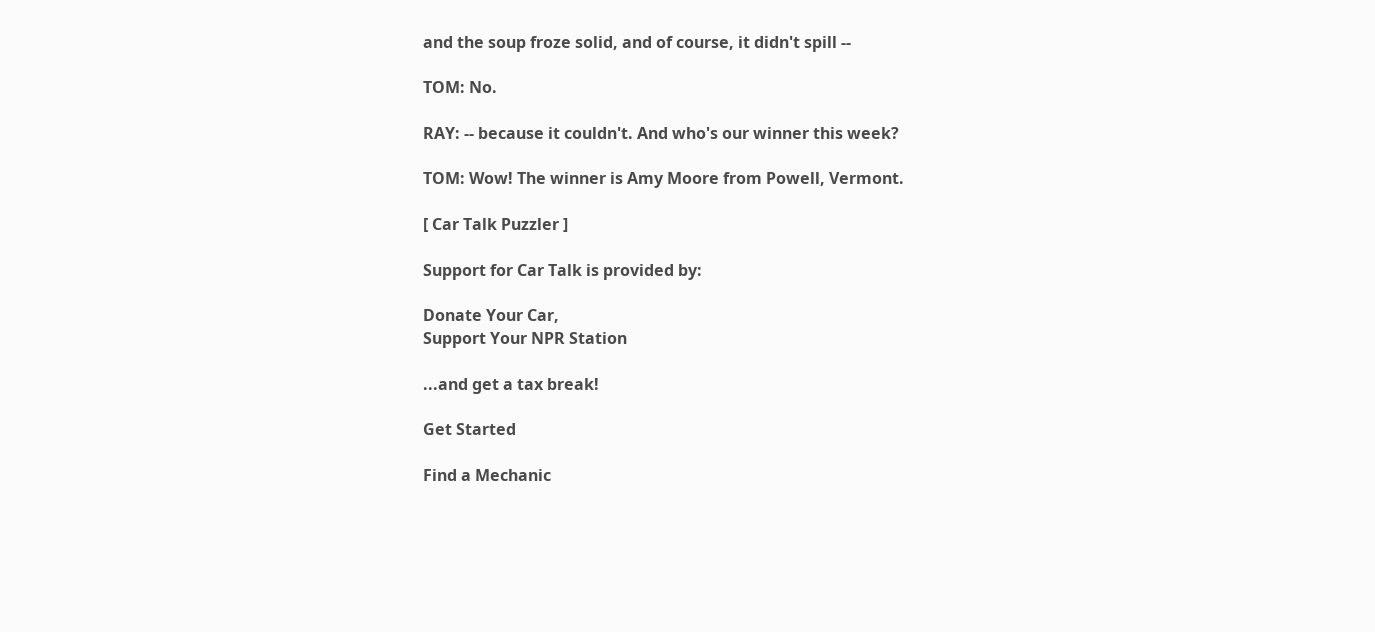and the soup froze solid, and of course, it didn't spill --

TOM: No.

RAY: -- because it couldn't. And who's our winner this week?

TOM: Wow! The winner is Amy Moore from Powell, Vermont.

[ Car Talk Puzzler ]

Support for Car Talk is provided by:

Donate Your Car,
Support Your NPR Station

...and get a tax break!

Get Started

Find a Mechanic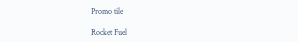Promo tile

Rocket Fuel